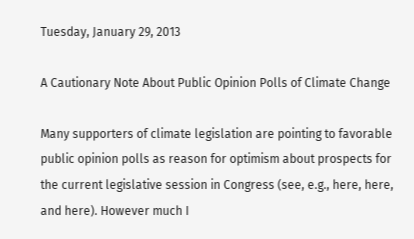Tuesday, January 29, 2013

A Cautionary Note About Public Opinion Polls of Climate Change

Many supporters of climate legislation are pointing to favorable public opinion polls as reason for optimism about prospects for the current legislative session in Congress (see, e.g., here, here, and here). However much I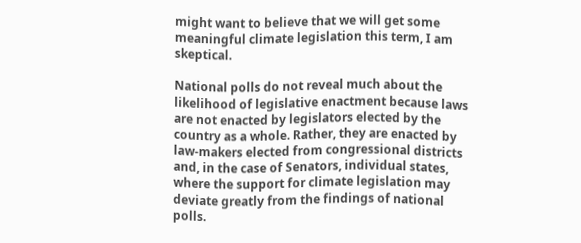might want to believe that we will get some meaningful climate legislation this term, I am skeptical.

National polls do not reveal much about the likelihood of legislative enactment because laws are not enacted by legislators elected by the country as a whole. Rather, they are enacted by law-makers elected from congressional districts and, in the case of Senators, individual states, where the support for climate legislation may deviate greatly from the findings of national polls.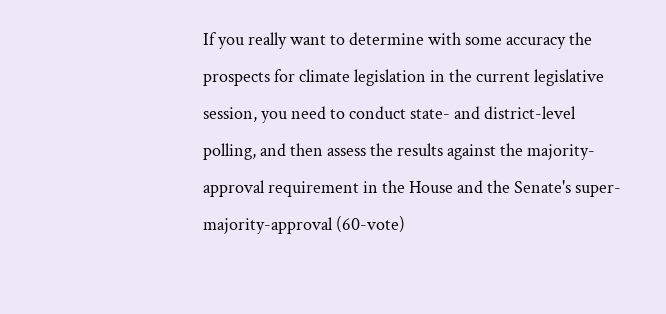If you really want to determine with some accuracy the prospects for climate legislation in the current legislative session, you need to conduct state- and district-level polling, and then assess the results against the majority-approval requirement in the House and the Senate's super-majority-approval (60-vote)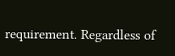requirement. Regardless of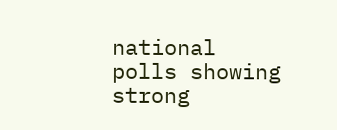national polls showing strong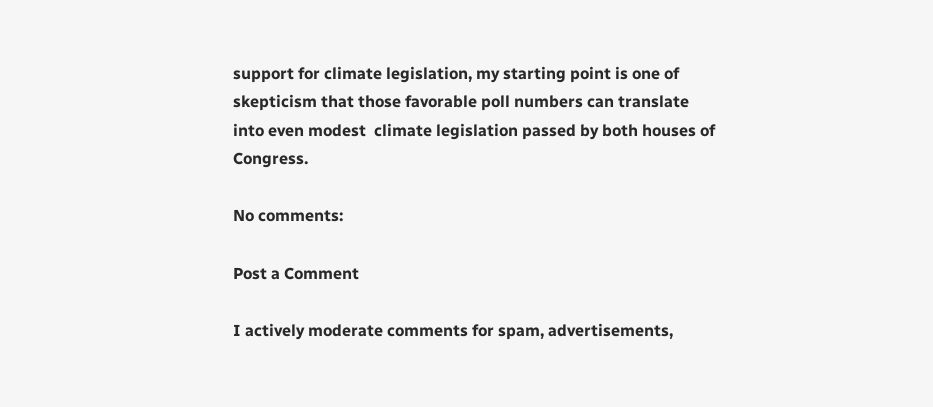support for climate legislation, my starting point is one of skepticism that those favorable poll numbers can translate into even modest  climate legislation passed by both houses of Congress.

No comments:

Post a Comment

I actively moderate comments for spam, advertisements,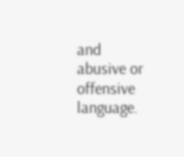and abusive or offensive language.